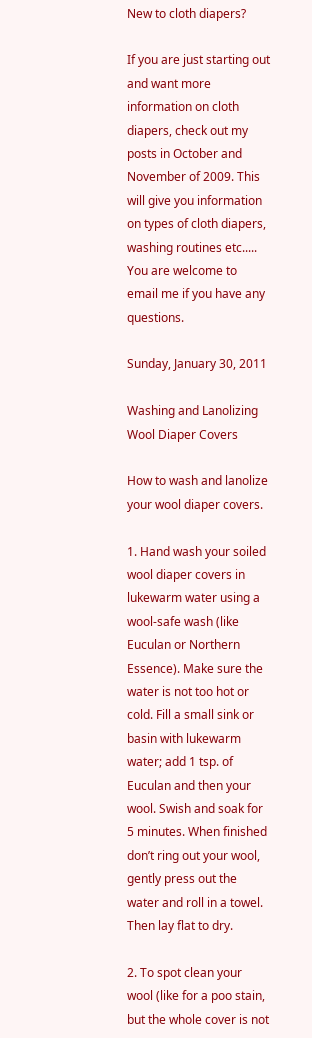New to cloth diapers?

If you are just starting out and want more information on cloth diapers, check out my posts in October and November of 2009. This will give you information on types of cloth diapers, washing routines etc..... You are welcome to email me if you have any questions.

Sunday, January 30, 2011

Washing and Lanolizing Wool Diaper Covers

How to wash and lanolize your wool diaper covers.

1. Hand wash your soiled wool diaper covers in lukewarm water using a wool-safe wash (like Euculan or Northern Essence). Make sure the water is not too hot or cold. Fill a small sink or basin with lukewarm water; add 1 tsp. of Euculan and then your wool. Swish and soak for 5 minutes. When finished don’t ring out your wool, gently press out the water and roll in a towel. Then lay flat to dry.

2. To spot clean your wool (like for a poo stain, but the whole cover is not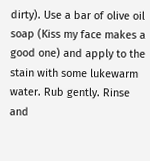dirty). Use a bar of olive oil soap (Kiss my face makes a good one) and apply to the stain with some lukewarm water. Rub gently. Rinse and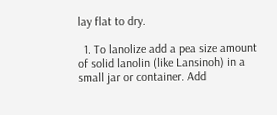lay flat to dry.

  1. To lanolize add a pea size amount of solid lanolin (like Lansinoh) in a small jar or container. Add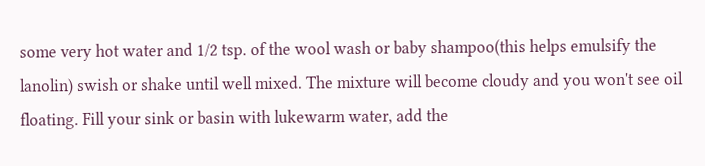some very hot water and 1/2 tsp. of the wool wash or baby shampoo(this helps emulsify the lanolin) swish or shake until well mixed. The mixture will become cloudy and you won't see oil floating. Fill your sink or basin with lukewarm water, add the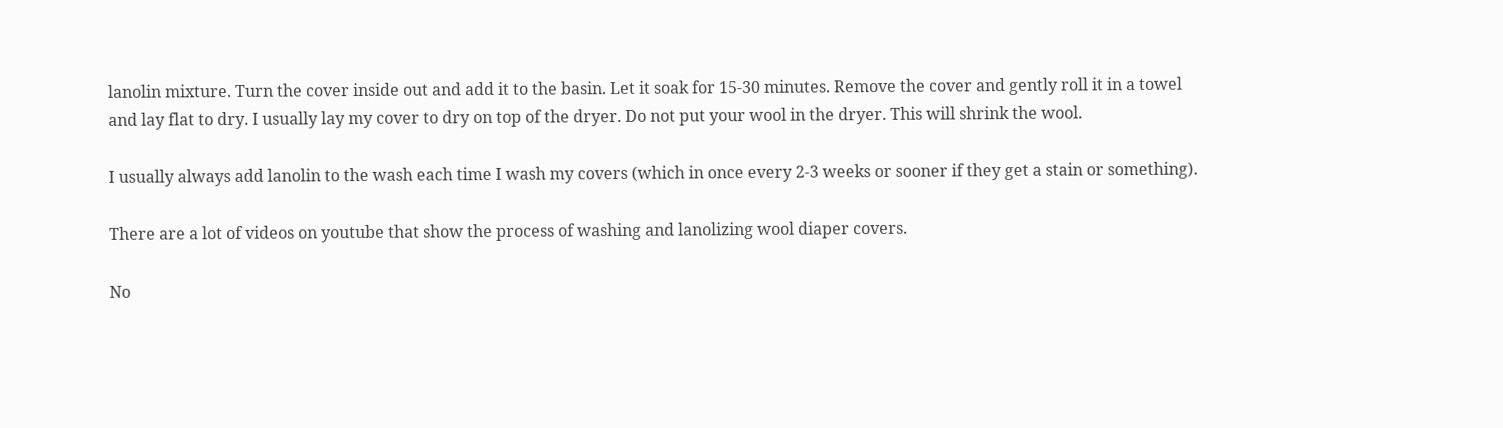lanolin mixture. Turn the cover inside out and add it to the basin. Let it soak for 15-30 minutes. Remove the cover and gently roll it in a towel and lay flat to dry. I usually lay my cover to dry on top of the dryer. Do not put your wool in the dryer. This will shrink the wool.

I usually always add lanolin to the wash each time I wash my covers (which in once every 2-3 weeks or sooner if they get a stain or something).

There are a lot of videos on youtube that show the process of washing and lanolizing wool diaper covers.

No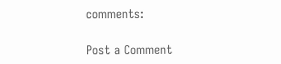comments:

Post a Comment